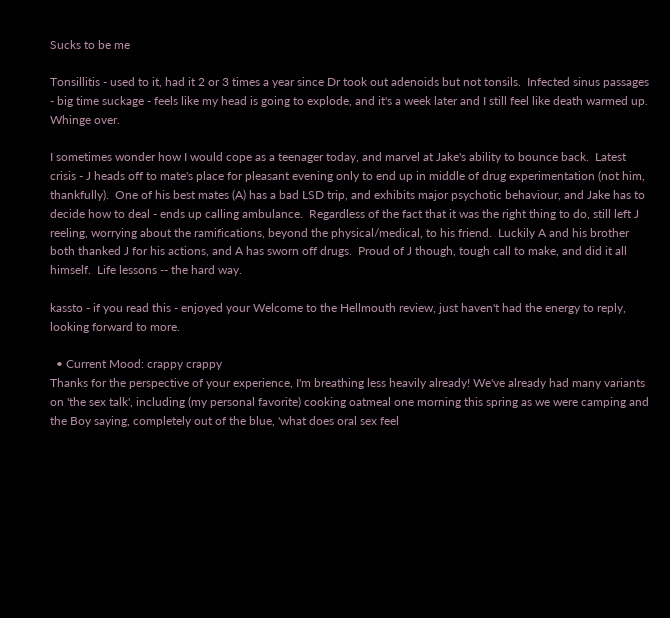Sucks to be me

Tonsillitis - used to it, had it 2 or 3 times a year since Dr took out adenoids but not tonsils.  Infected sinus passages - big time suckage - feels like my head is going to explode, and it's a week later and I still feel like death warmed up.  Whinge over.

I sometimes wonder how I would cope as a teenager today, and marvel at Jake's ability to bounce back.  Latest crisis - J heads off to mate's place for pleasant evening only to end up in middle of drug experimentation (not him, thankfully).  One of his best mates (A) has a bad LSD trip, and exhibits major psychotic behaviour, and Jake has to decide how to deal - ends up calling ambulance.  Regardless of the fact that it was the right thing to do, still left J reeling, worrying about the ramifications, beyond the physical/medical, to his friend.  Luckily A and his brother both thanked J for his actions, and A has sworn off drugs.  Proud of J though, tough call to make, and did it all himself.  Life lessons -- the hard way.

kassto - if you read this - enjoyed your Welcome to the Hellmouth review, just haven't had the energy to reply, looking forward to more.

  • Current Mood: crappy crappy
Thanks for the perspective of your experience, I'm breathing less heavily already! We've already had many variants on 'the sex talk', including (my personal favorite) cooking oatmeal one morning this spring as we were camping and the Boy saying, completely out of the blue, 'what does oral sex feel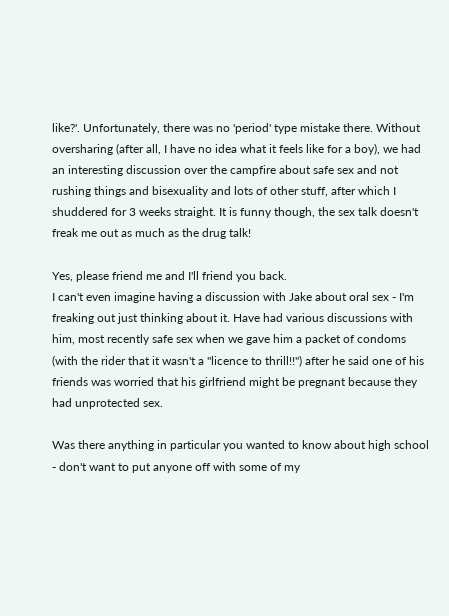like?'. Unfortunately, there was no 'period' type mistake there. Without oversharing (after all, I have no idea what it feels like for a boy), we had an interesting discussion over the campfire about safe sex and not rushing things and bisexuality and lots of other stuff, after which I shuddered for 3 weeks straight. It is funny though, the sex talk doesn't freak me out as much as the drug talk!

Yes, please friend me and I'll friend you back.
I can't even imagine having a discussion with Jake about oral sex - I'm freaking out just thinking about it. Have had various discussions with him, most recently safe sex when we gave him a packet of condoms (with the rider that it wasn't a "licence to thrill!!") after he said one of his friends was worried that his girlfriend might be pregnant because they had unprotected sex.

Was there anything in particular you wanted to know about high school - don't want to put anyone off with some of my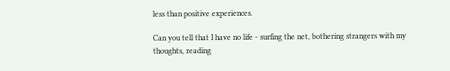less than positive experiences.

Can you tell that I have no life - surfing the net, bothering strangers with my thoughts, reading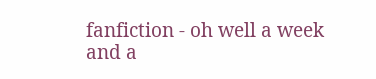fanfiction - oh well a week and a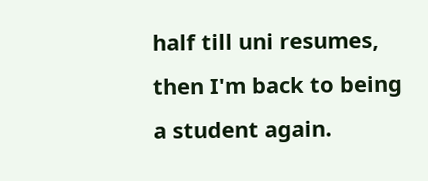half till uni resumes, then I'm back to being a student again.